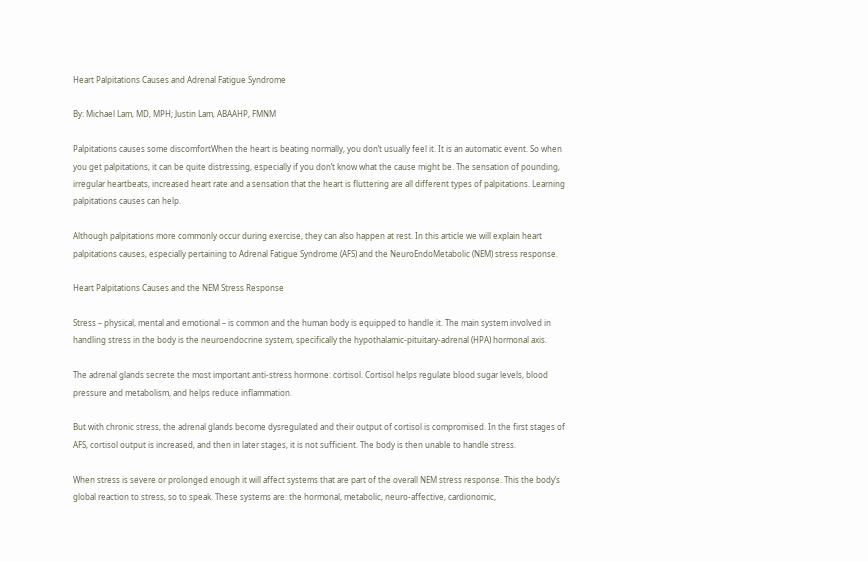Heart Palpitations Causes and Adrenal Fatigue Syndrome

By: Michael Lam, MD, MPH; Justin Lam, ABAAHP, FMNM

Palpitations causes some discomfortWhen the heart is beating normally, you don’t usually feel it. It is an automatic event. So when you get palpitations, it can be quite distressing, especially if you don’t know what the cause might be. The sensation of pounding, irregular heartbeats, increased heart rate and a sensation that the heart is fluttering are all different types of palpitations. Learning palpitations causes can help.

Although palpitations more commonly occur during exercise, they can also happen at rest. In this article we will explain heart palpitations causes, especially pertaining to Adrenal Fatigue Syndrome (AFS) and the NeuroEndoMetabolic (NEM) stress response.

Heart Palpitations Causes and the NEM Stress Response

Stress – physical, mental and emotional – is common and the human body is equipped to handle it. The main system involved in handling stress in the body is the neuroendocrine system, specifically the hypothalamic-pituitary-adrenal (HPA) hormonal axis.

The adrenal glands secrete the most important anti-stress hormone: cortisol. Cortisol helps regulate blood sugar levels, blood pressure and metabolism, and helps reduce inflammation.

But with chronic stress, the adrenal glands become dysregulated and their output of cortisol is compromised. In the first stages of AFS, cortisol output is increased, and then in later stages, it is not sufficient. The body is then unable to handle stress.

When stress is severe or prolonged enough it will affect systems that are part of the overall NEM stress response. This the body’s global reaction to stress, so to speak. These systems are: the hormonal, metabolic, neuro-affective, cardionomic,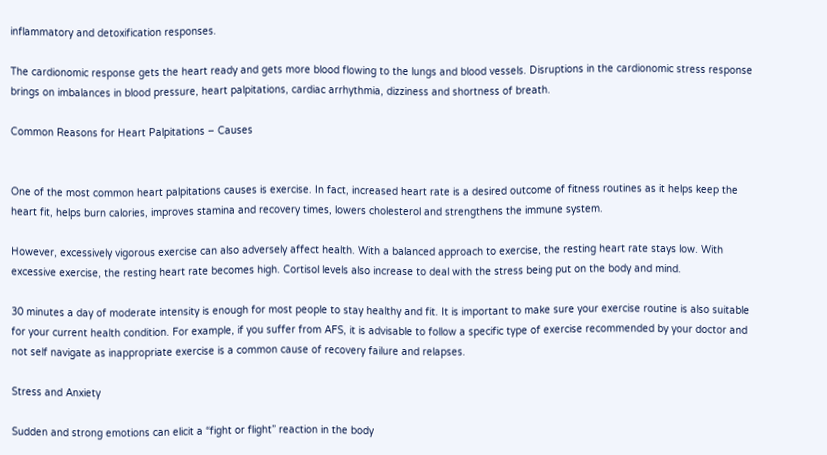inflammatory and detoxification responses.

The cardionomic response gets the heart ready and gets more blood flowing to the lungs and blood vessels. Disruptions in the cardionomic stress response brings on imbalances in blood pressure, heart palpitations, cardiac arrhythmia, dizziness and shortness of breath.

Common Reasons for Heart Palpitations – Causes


One of the most common heart palpitations causes is exercise. In fact, increased heart rate is a desired outcome of fitness routines as it helps keep the heart fit, helps burn calories, improves stamina and recovery times, lowers cholesterol and strengthens the immune system.

However, excessively vigorous exercise can also adversely affect health. With a balanced approach to exercise, the resting heart rate stays low. With excessive exercise, the resting heart rate becomes high. Cortisol levels also increase to deal with the stress being put on the body and mind.

30 minutes a day of moderate intensity is enough for most people to stay healthy and fit. It is important to make sure your exercise routine is also suitable for your current health condition. For example, if you suffer from AFS, it is advisable to follow a specific type of exercise recommended by your doctor and not self navigate as inappropriate exercise is a common cause of recovery failure and relapses.

Stress and Anxiety

Sudden and strong emotions can elicit a “fight or flight” reaction in the body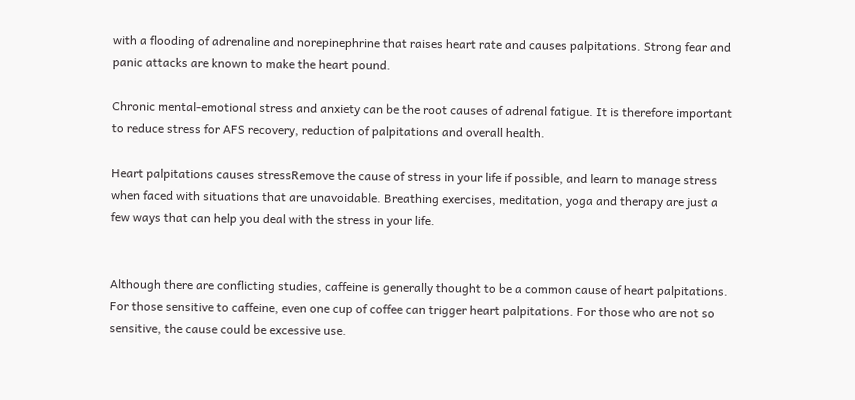with a flooding of adrenaline and norepinephrine that raises heart rate and causes palpitations. Strong fear and panic attacks are known to make the heart pound.

Chronic mental-emotional stress and anxiety can be the root causes of adrenal fatigue. It is therefore important to reduce stress for AFS recovery, reduction of palpitations and overall health.

Heart palpitations causes stressRemove the cause of stress in your life if possible, and learn to manage stress when faced with situations that are unavoidable. Breathing exercises, meditation, yoga and therapy are just a few ways that can help you deal with the stress in your life.


Although there are conflicting studies, caffeine is generally thought to be a common cause of heart palpitations. For those sensitive to caffeine, even one cup of coffee can trigger heart palpitations. For those who are not so sensitive, the cause could be excessive use.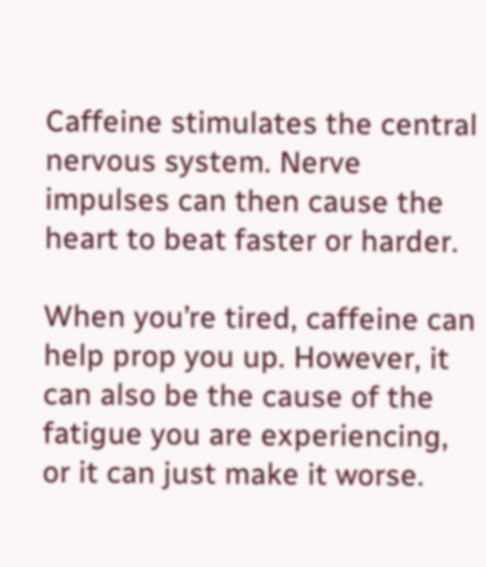Caffeine stimulates the central nervous system. Nerve impulses can then cause the heart to beat faster or harder.

When you’re tired, caffeine can help prop you up. However, it can also be the cause of the fatigue you are experiencing, or it can just make it worse.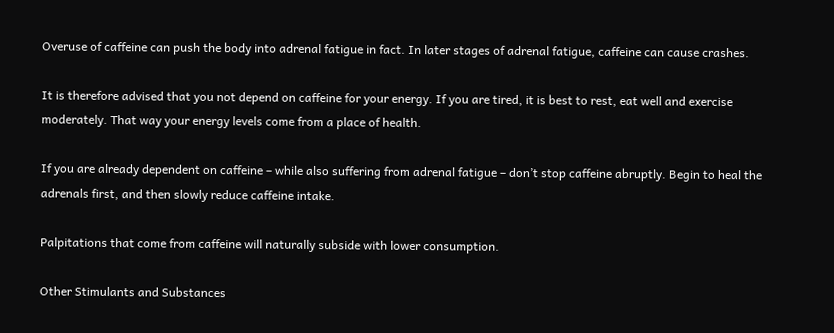Overuse of caffeine can push the body into adrenal fatigue in fact. In later stages of adrenal fatigue, caffeine can cause crashes.

It is therefore advised that you not depend on caffeine for your energy. If you are tired, it is best to rest, eat well and exercise moderately. That way your energy levels come from a place of health.

If you are already dependent on caffeine – while also suffering from adrenal fatigue – don’t stop caffeine abruptly. Begin to heal the adrenals first, and then slowly reduce caffeine intake.

Palpitations that come from caffeine will naturally subside with lower consumption.

Other Stimulants and Substances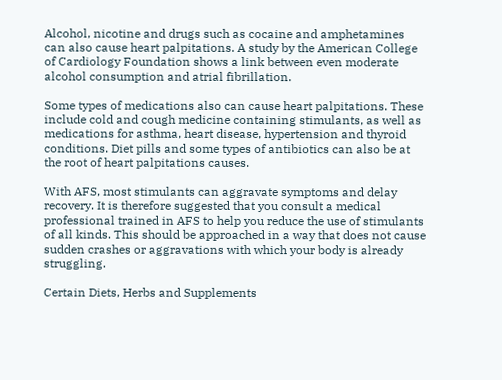Alcohol, nicotine and drugs such as cocaine and amphetamines can also cause heart palpitations. A study by the American College of Cardiology Foundation shows a link between even moderate alcohol consumption and atrial fibrillation.

Some types of medications also can cause heart palpitations. These include cold and cough medicine containing stimulants, as well as medications for asthma, heart disease, hypertension and thyroid conditions. Diet pills and some types of antibiotics can also be at the root of heart palpitations causes.

With AFS, most stimulants can aggravate symptoms and delay recovery. It is therefore suggested that you consult a medical professional trained in AFS to help you reduce the use of stimulants of all kinds. This should be approached in a way that does not cause sudden crashes or aggravations with which your body is already struggling.

Certain Diets, Herbs and Supplements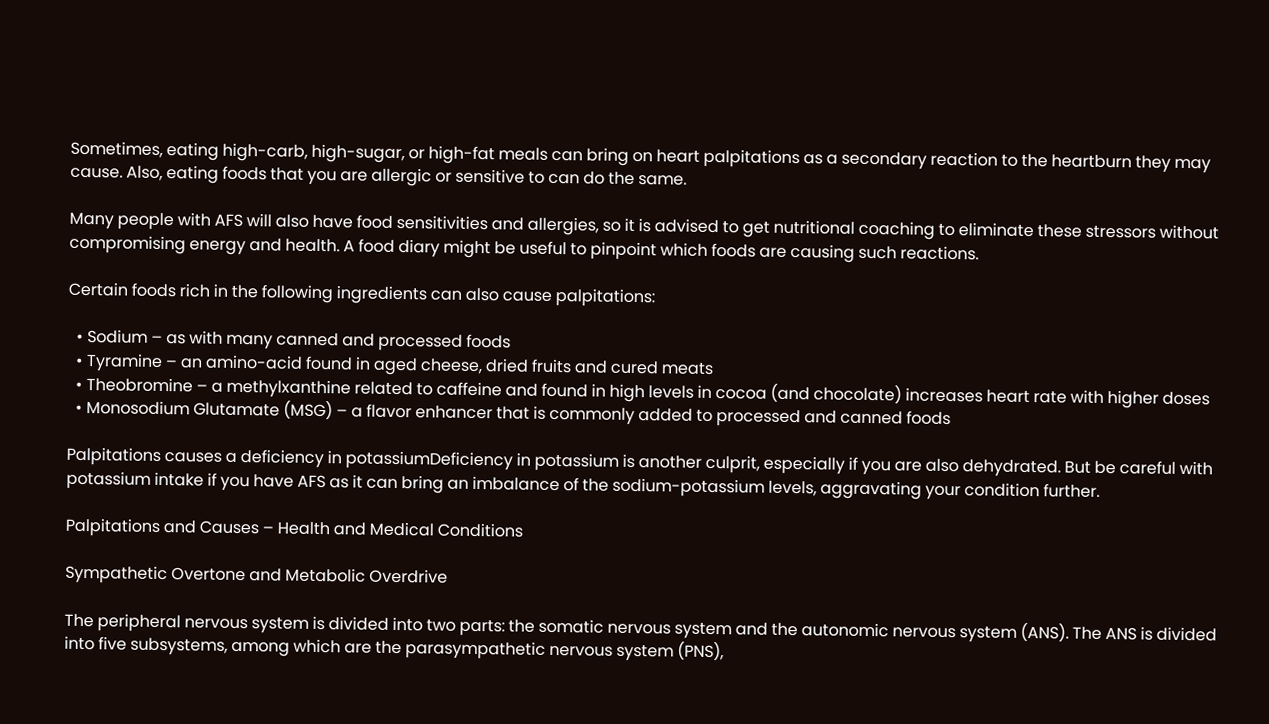Sometimes, eating high-carb, high-sugar, or high-fat meals can bring on heart palpitations as a secondary reaction to the heartburn they may cause. Also, eating foods that you are allergic or sensitive to can do the same.

Many people with AFS will also have food sensitivities and allergies, so it is advised to get nutritional coaching to eliminate these stressors without compromising energy and health. A food diary might be useful to pinpoint which foods are causing such reactions.

Certain foods rich in the following ingredients can also cause palpitations:

  • Sodium – as with many canned and processed foods
  • Tyramine – an amino-acid found in aged cheese, dried fruits and cured meats
  • Theobromine – a methylxanthine related to caffeine and found in high levels in cocoa (and chocolate) increases heart rate with higher doses
  • Monosodium Glutamate (MSG) – a flavor enhancer that is commonly added to processed and canned foods

Palpitations causes a deficiency in potassiumDeficiency in potassium is another culprit, especially if you are also dehydrated. But be careful with potassium intake if you have AFS as it can bring an imbalance of the sodium-potassium levels, aggravating your condition further.

Palpitations and Causes – Health and Medical Conditions

Sympathetic Overtone and Metabolic Overdrive

The peripheral nervous system is divided into two parts: the somatic nervous system and the autonomic nervous system (ANS). The ANS is divided into five subsystems, among which are the parasympathetic nervous system (PNS),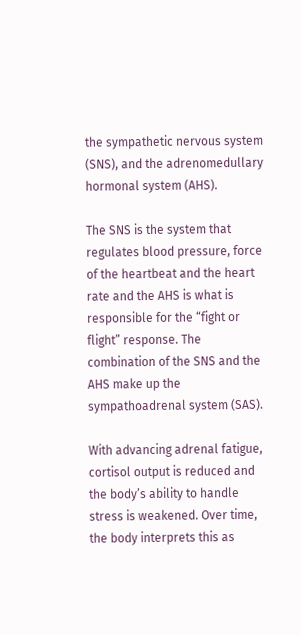the sympathetic nervous system (SNS), and the adrenomedullary hormonal system (AHS).

The SNS is the system that regulates blood pressure, force of the heartbeat and the heart rate and the AHS is what is responsible for the “fight or flight” response. The combination of the SNS and the AHS make up the sympathoadrenal system (SAS).

With advancing adrenal fatigue, cortisol output is reduced and the body’s ability to handle stress is weakened. Over time, the body interprets this as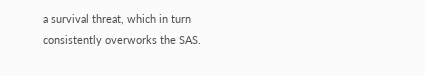a survival threat, which in turn consistently overworks the SAS.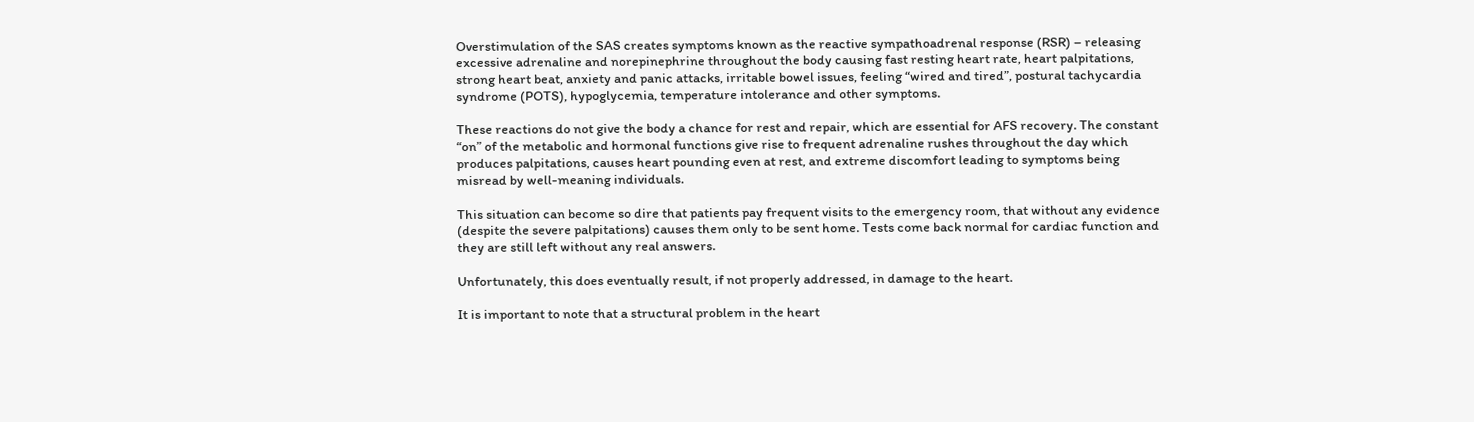Overstimulation of the SAS creates symptoms known as the reactive sympathoadrenal response (RSR) – releasing excessive adrenaline and norepinephrine throughout the body causing fast resting heart rate, heart palpitations, strong heart beat, anxiety and panic attacks, irritable bowel issues, feeling “wired and tired”, postural tachycardia syndrome (POTS), hypoglycemia, temperature intolerance and other symptoms.

These reactions do not give the body a chance for rest and repair, which are essential for AFS recovery. The constant “on” of the metabolic and hormonal functions give rise to frequent adrenaline rushes throughout the day which produces palpitations, causes heart pounding even at rest, and extreme discomfort leading to symptoms being misread by well-meaning individuals.

This situation can become so dire that patients pay frequent visits to the emergency room, that without any evidence (despite the severe palpitations) causes them only to be sent home. Tests come back normal for cardiac function and they are still left without any real answers.

Unfortunately, this does eventually result, if not properly addressed, in damage to the heart.

It is important to note that a structural problem in the heart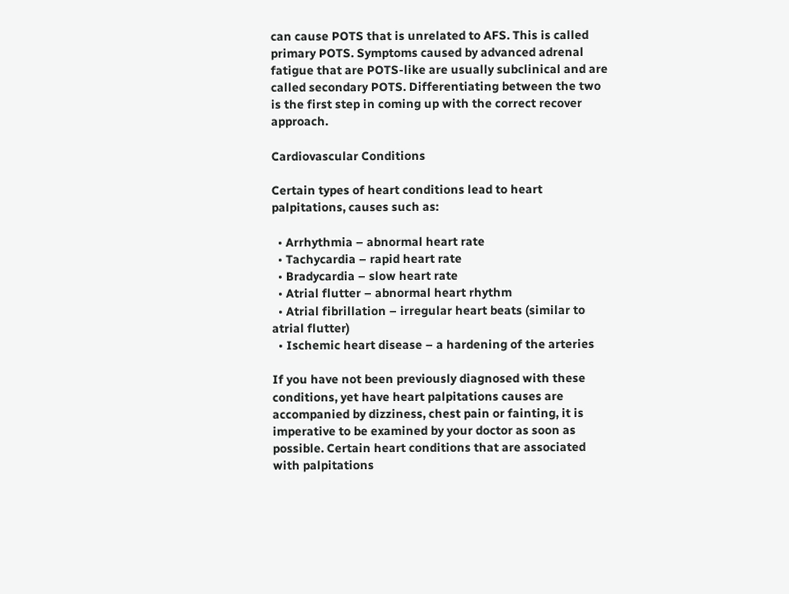can cause POTS that is unrelated to AFS. This is called primary POTS. Symptoms caused by advanced adrenal fatigue that are POTS-like are usually subclinical and are called secondary POTS. Differentiating between the two is the first step in coming up with the correct recover approach.

Cardiovascular Conditions

Certain types of heart conditions lead to heart palpitations, causes such as:

  • Arrhythmia – abnormal heart rate
  • Tachycardia – rapid heart rate
  • Bradycardia – slow heart rate
  • Atrial flutter – abnormal heart rhythm
  • Atrial fibrillation – irregular heart beats (similar to atrial flutter)
  • Ischemic heart disease – a hardening of the arteries

If you have not been previously diagnosed with these conditions, yet have heart palpitations causes are accompanied by dizziness, chest pain or fainting, it is imperative to be examined by your doctor as soon as possible. Certain heart conditions that are associated with palpitations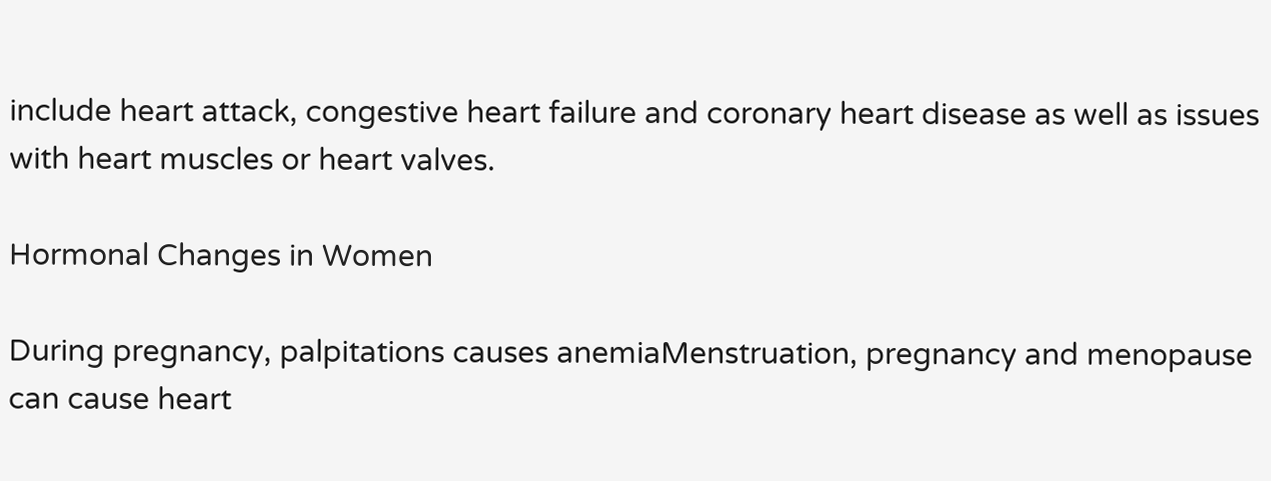include heart attack, congestive heart failure and coronary heart disease as well as issues with heart muscles or heart valves.

Hormonal Changes in Women

During pregnancy, palpitations causes anemiaMenstruation, pregnancy and menopause can cause heart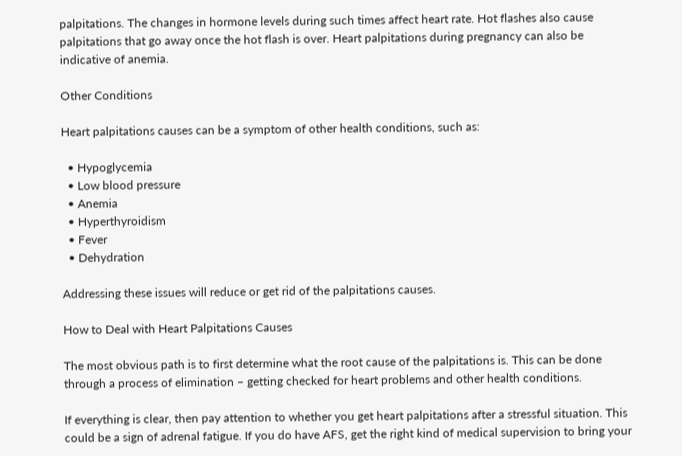palpitations. The changes in hormone levels during such times affect heart rate. Hot flashes also cause palpitations that go away once the hot flash is over. Heart palpitations during pregnancy can also be indicative of anemia.

Other Conditions

Heart palpitations causes can be a symptom of other health conditions, such as:

  • Hypoglycemia
  • Low blood pressure
  • Anemia
  • Hyperthyroidism
  • Fever
  • Dehydration

Addressing these issues will reduce or get rid of the palpitations causes.

How to Deal with Heart Palpitations Causes

The most obvious path is to first determine what the root cause of the palpitations is. This can be done through a process of elimination – getting checked for heart problems and other health conditions.

If everything is clear, then pay attention to whether you get heart palpitations after a stressful situation. This could be a sign of adrenal fatigue. If you do have AFS, get the right kind of medical supervision to bring your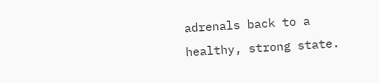adrenals back to a healthy, strong state.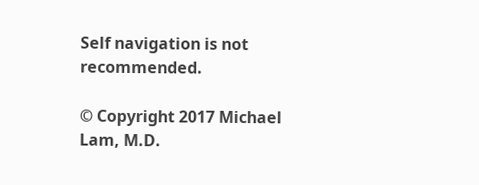Self navigation is not recommended.

© Copyright 2017 Michael Lam, M.D.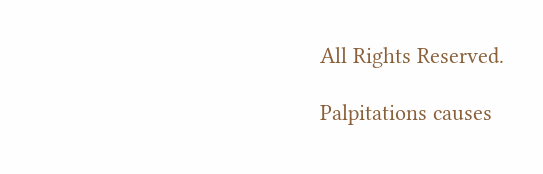All Rights Reserved.

Palpitations causes